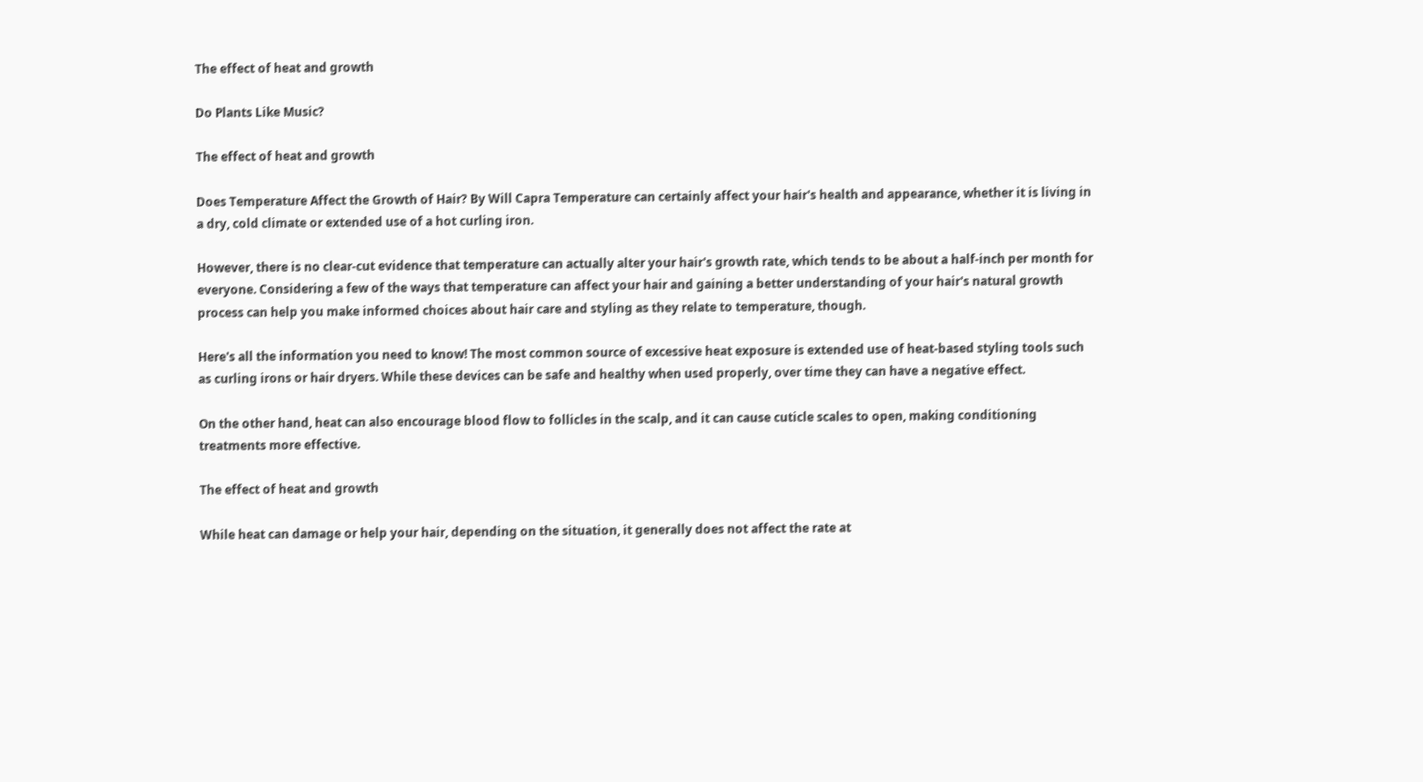The effect of heat and growth

Do Plants Like Music?

The effect of heat and growth

Does Temperature Affect the Growth of Hair? By Will Capra Temperature can certainly affect your hair's health and appearance, whether it is living in a dry, cold climate or extended use of a hot curling iron.

However, there is no clear-cut evidence that temperature can actually alter your hair's growth rate, which tends to be about a half-inch per month for everyone. Considering a few of the ways that temperature can affect your hair and gaining a better understanding of your hair's natural growth process can help you make informed choices about hair care and styling as they relate to temperature, though.

Here's all the information you need to know! The most common source of excessive heat exposure is extended use of heat-based styling tools such as curling irons or hair dryers. While these devices can be safe and healthy when used properly, over time they can have a negative effect.

On the other hand, heat can also encourage blood flow to follicles in the scalp, and it can cause cuticle scales to open, making conditioning treatments more effective.

The effect of heat and growth

While heat can damage or help your hair, depending on the situation, it generally does not affect the rate at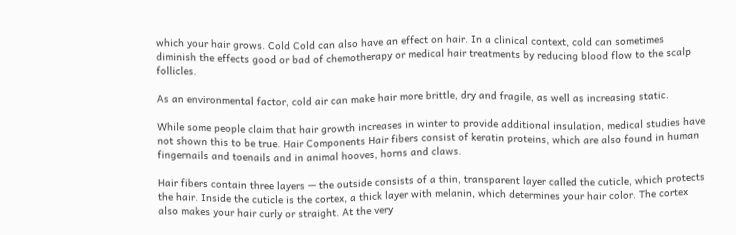which your hair grows. Cold Cold can also have an effect on hair. In a clinical context, cold can sometimes diminish the effects good or bad of chemotherapy or medical hair treatments by reducing blood flow to the scalp follicles.

As an environmental factor, cold air can make hair more brittle, dry and fragile, as well as increasing static.

While some people claim that hair growth increases in winter to provide additional insulation, medical studies have not shown this to be true. Hair Components Hair fibers consist of keratin proteins, which are also found in human fingernails and toenails and in animal hooves, horns and claws.

Hair fibers contain three layers — the outside consists of a thin, transparent layer called the cuticle, which protects the hair. Inside the cuticle is the cortex, a thick layer with melanin, which determines your hair color. The cortex also makes your hair curly or straight. At the very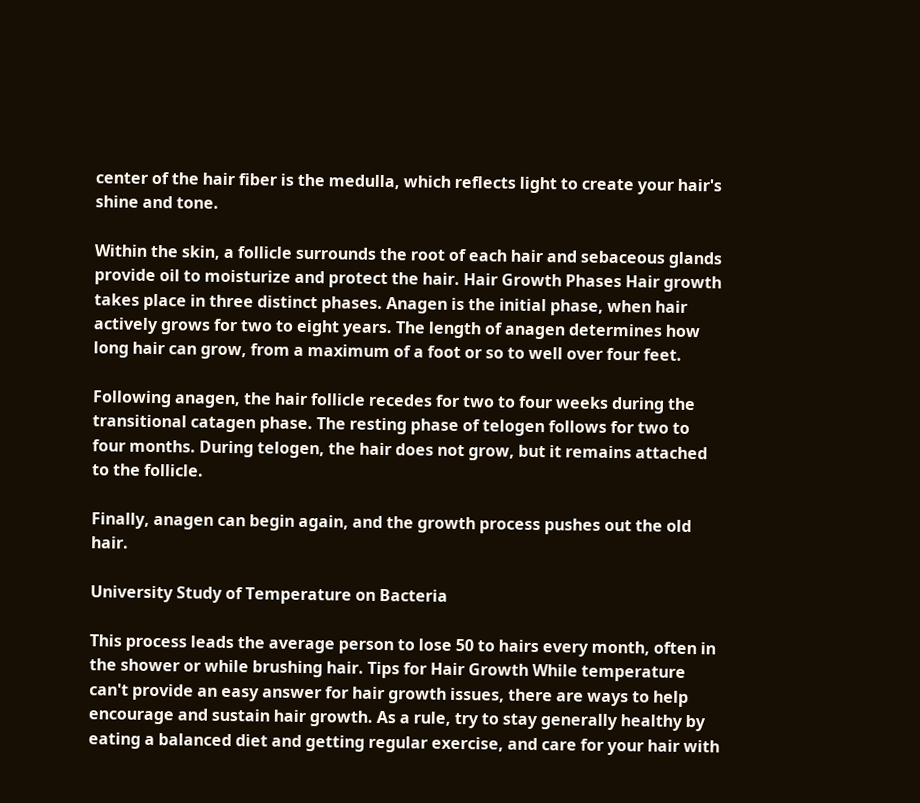center of the hair fiber is the medulla, which reflects light to create your hair's shine and tone.

Within the skin, a follicle surrounds the root of each hair and sebaceous glands provide oil to moisturize and protect the hair. Hair Growth Phases Hair growth takes place in three distinct phases. Anagen is the initial phase, when hair actively grows for two to eight years. The length of anagen determines how long hair can grow, from a maximum of a foot or so to well over four feet.

Following anagen, the hair follicle recedes for two to four weeks during the transitional catagen phase. The resting phase of telogen follows for two to four months. During telogen, the hair does not grow, but it remains attached to the follicle.

Finally, anagen can begin again, and the growth process pushes out the old hair.

University Study of Temperature on Bacteria

This process leads the average person to lose 50 to hairs every month, often in the shower or while brushing hair. Tips for Hair Growth While temperature can't provide an easy answer for hair growth issues, there are ways to help encourage and sustain hair growth. As a rule, try to stay generally healthy by eating a balanced diet and getting regular exercise, and care for your hair with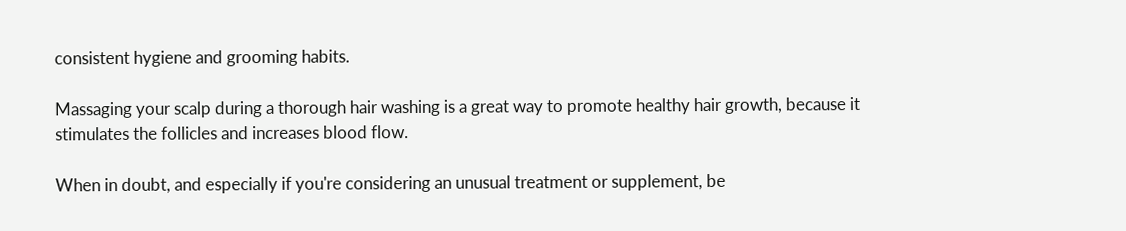consistent hygiene and grooming habits.

Massaging your scalp during a thorough hair washing is a great way to promote healthy hair growth, because it stimulates the follicles and increases blood flow.

When in doubt, and especially if you're considering an unusual treatment or supplement, be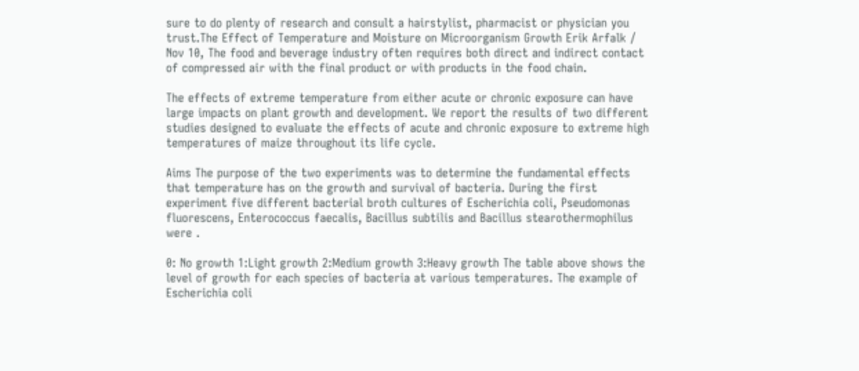sure to do plenty of research and consult a hairstylist, pharmacist or physician you trust.The Effect of Temperature and Moisture on Microorganism Growth Erik Arfalk / Nov 10, The food and beverage industry often requires both direct and indirect contact of compressed air with the final product or with products in the food chain.

The effects of extreme temperature from either acute or chronic exposure can have large impacts on plant growth and development. We report the results of two different studies designed to evaluate the effects of acute and chronic exposure to extreme high temperatures of maize throughout its life cycle.

Aims The purpose of the two experiments was to determine the fundamental effects that temperature has on the growth and survival of bacteria. During the first experiment five different bacterial broth cultures of Escherichia coli, Pseudomonas fluorescens, Enterococcus faecalis, Bacillus subtilis and Bacillus stearothermophilus were .

0: No growth 1:Light growth 2:Medium growth 3:Heavy growth The table above shows the level of growth for each species of bacteria at various temperatures. The example of Escherichia coli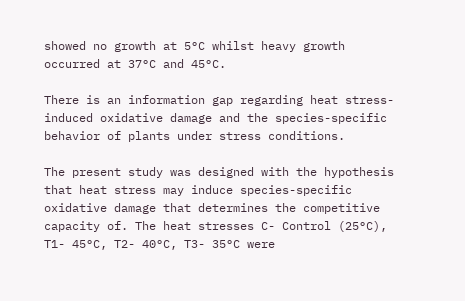showed no growth at 5°C whilst heavy growth occurred at 37°C and 45°C.

There is an information gap regarding heat stress-induced oxidative damage and the species-specific behavior of plants under stress conditions.

The present study was designed with the hypothesis that heat stress may induce species-specific oxidative damage that determines the competitive capacity of. The heat stresses C- Control (25°C), T1- 45°C, T2- 40°C, T3- 35°C were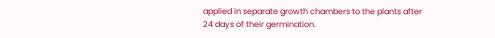applied in separate growth chambers to the plants after 24 days of their germination.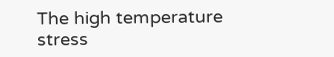The high temperature stress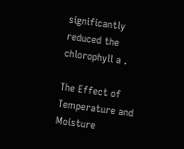significantly reduced the chlorophyll a .

The Effect of Temperature and Moisture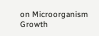on Microorganism Growth